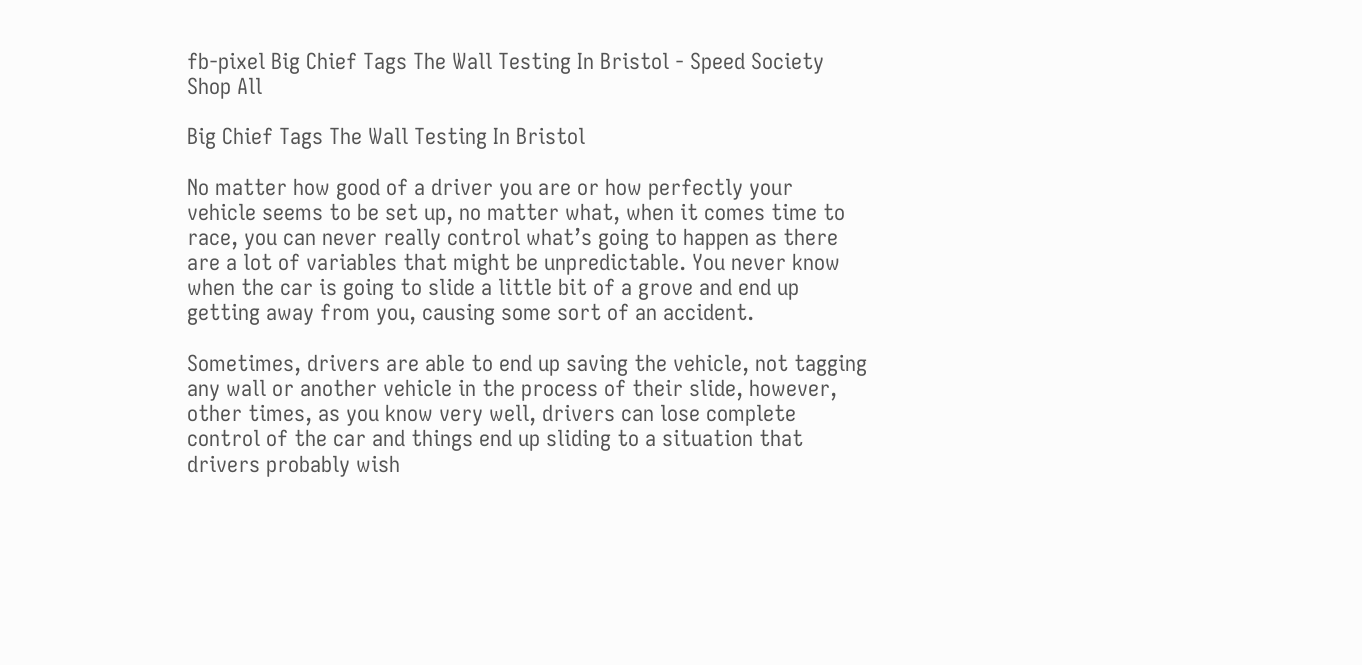fb-pixel Big Chief Tags The Wall Testing In Bristol - Speed Society
Shop All

Big Chief Tags The Wall Testing In Bristol

No matter how good of a driver you are or how perfectly your vehicle seems to be set up, no matter what, when it comes time to race, you can never really control what’s going to happen as there are a lot of variables that might be unpredictable. You never know when the car is going to slide a little bit of a grove and end up getting away from you, causing some sort of an accident.

Sometimes, drivers are able to end up saving the vehicle, not tagging any wall or another vehicle in the process of their slide, however, other times, as you know very well, drivers can lose complete control of the car and things end up sliding to a situation that drivers probably wish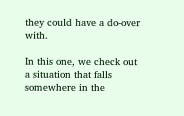they could have a do-over with.

In this one, we check out a situation that falls somewhere in the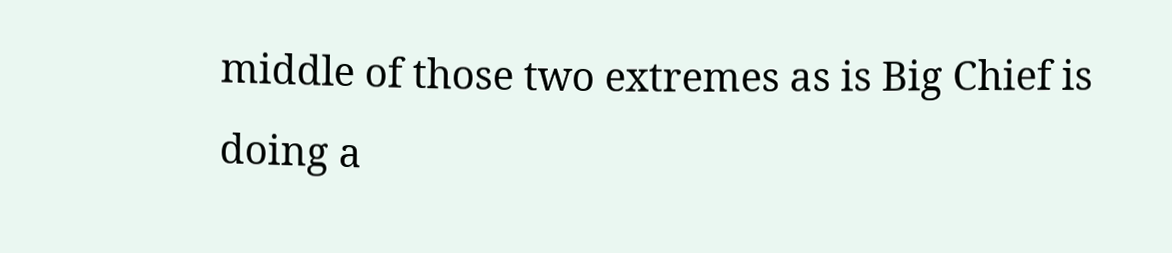middle of those two extremes as is Big Chief is doing a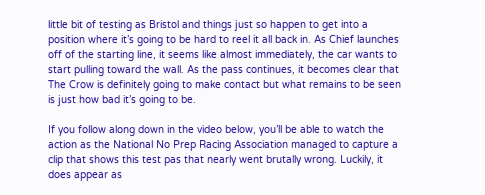little bit of testing as Bristol and things just so happen to get into a position where it’s going to be hard to reel it all back in. As Chief launches off of the starting line, it seems like almost immediately, the car wants to start pulling toward the wall. As the pass continues, it becomes clear that The Crow is definitely going to make contact but what remains to be seen is just how bad it’s going to be.

If you follow along down in the video below, you’ll be able to watch the action as the National No Prep Racing Association managed to capture a clip that shows this test pas that nearly went brutally wrong. Luckily, it does appear as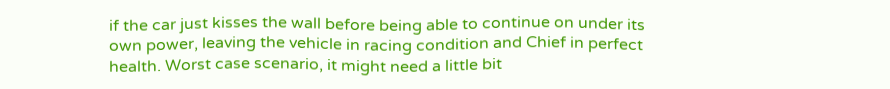if the car just kisses the wall before being able to continue on under its own power, leaving the vehicle in racing condition and Chief in perfect health. Worst case scenario, it might need a little bit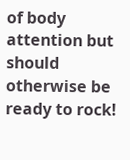of body attention but should otherwise be ready to rock!